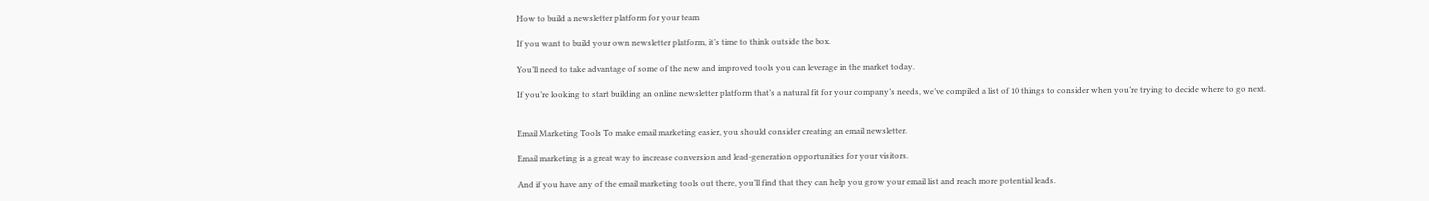How to build a newsletter platform for your team

If you want to build your own newsletter platform, it’s time to think outside the box.

You’ll need to take advantage of some of the new and improved tools you can leverage in the market today.

If you’re looking to start building an online newsletter platform that’s a natural fit for your company’s needs, we’ve compiled a list of 10 things to consider when you’re trying to decide where to go next.


Email Marketing Tools To make email marketing easier, you should consider creating an email newsletter.

Email marketing is a great way to increase conversion and lead-generation opportunities for your visitors.

And if you have any of the email marketing tools out there, you’ll find that they can help you grow your email list and reach more potential leads.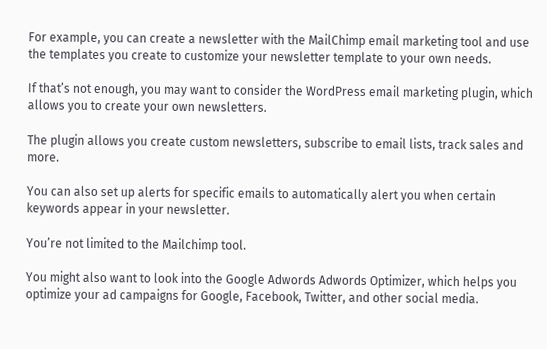For example, you can create a newsletter with the MailChimp email marketing tool and use the templates you create to customize your newsletter template to your own needs.

If that’s not enough, you may want to consider the WordPress email marketing plugin, which allows you to create your own newsletters.

The plugin allows you create custom newsletters, subscribe to email lists, track sales and more.

You can also set up alerts for specific emails to automatically alert you when certain keywords appear in your newsletter.

You’re not limited to the Mailchimp tool.

You might also want to look into the Google Adwords Adwords Optimizer, which helps you optimize your ad campaigns for Google, Facebook, Twitter, and other social media.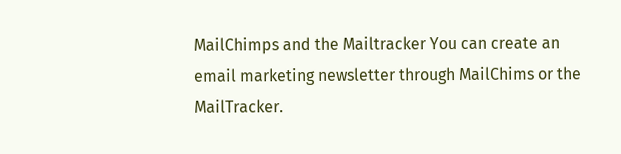MailChimps and the Mailtracker You can create an email marketing newsletter through MailChims or the MailTracker.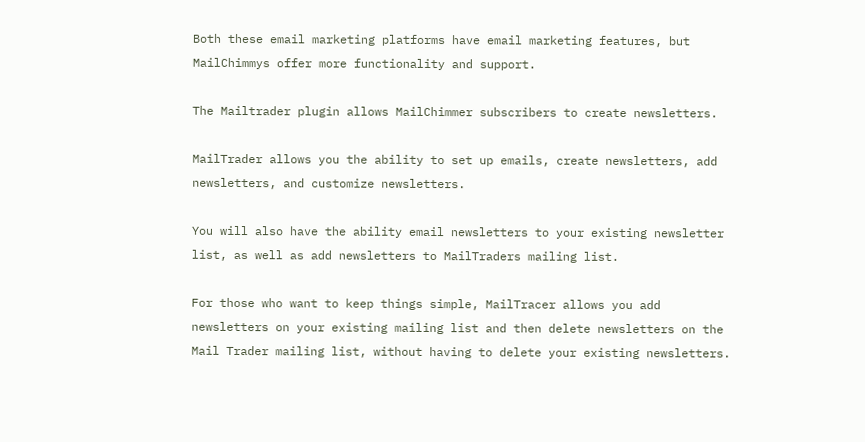Both these email marketing platforms have email marketing features, but MailChimmys offer more functionality and support.

The Mailtrader plugin allows MailChimmer subscribers to create newsletters.

MailTrader allows you the ability to set up emails, create newsletters, add newsletters, and customize newsletters.

You will also have the ability email newsletters to your existing newsletter list, as well as add newsletters to MailTraders mailing list.

For those who want to keep things simple, MailTracer allows you add newsletters on your existing mailing list and then delete newsletters on the Mail Trader mailing list, without having to delete your existing newsletters.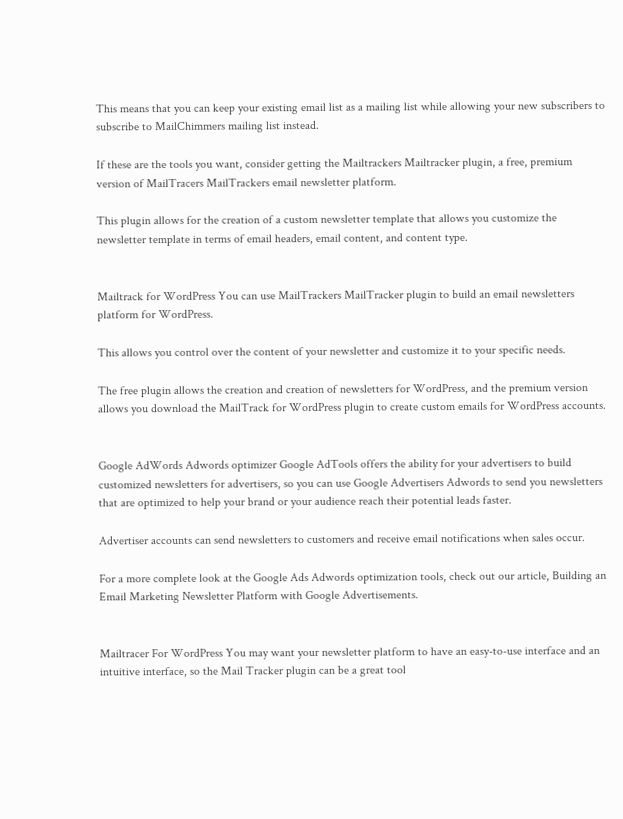This means that you can keep your existing email list as a mailing list while allowing your new subscribers to subscribe to MailChimmers mailing list instead.

If these are the tools you want, consider getting the Mailtrackers Mailtracker plugin, a free, premium version of MailTracers MailTrackers email newsletter platform.

This plugin allows for the creation of a custom newsletter template that allows you customize the newsletter template in terms of email headers, email content, and content type.


Mailtrack for WordPress You can use MailTrackers MailTracker plugin to build an email newsletters platform for WordPress.

This allows you control over the content of your newsletter and customize it to your specific needs.

The free plugin allows the creation and creation of newsletters for WordPress, and the premium version allows you download the MailTrack for WordPress plugin to create custom emails for WordPress accounts.


Google AdWords Adwords optimizer Google AdTools offers the ability for your advertisers to build customized newsletters for advertisers, so you can use Google Advertisers Adwords to send you newsletters that are optimized to help your brand or your audience reach their potential leads faster.

Advertiser accounts can send newsletters to customers and receive email notifications when sales occur.

For a more complete look at the Google Ads Adwords optimization tools, check out our article, Building an Email Marketing Newsletter Platform with Google Advertisements.


Mailtracer For WordPress You may want your newsletter platform to have an easy-to-use interface and an intuitive interface, so the Mail Tracker plugin can be a great tool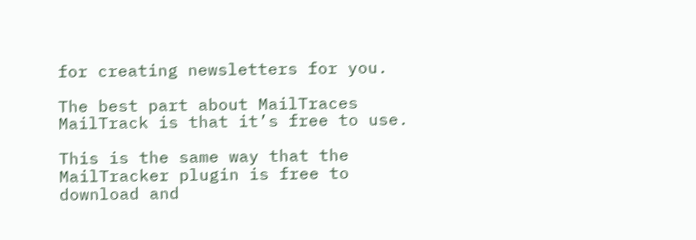for creating newsletters for you.

The best part about MailTraces MailTrack is that it’s free to use.

This is the same way that the MailTracker plugin is free to download and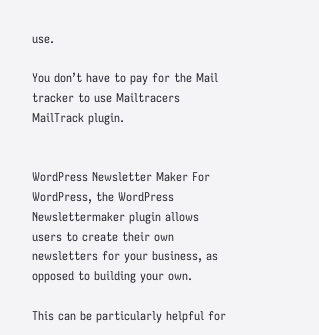use.

You don’t have to pay for the Mail tracker to use Mailtracers MailTrack plugin.


WordPress Newsletter Maker For WordPress, the WordPress Newslettermaker plugin allows users to create their own newsletters for your business, as opposed to building your own.

This can be particularly helpful for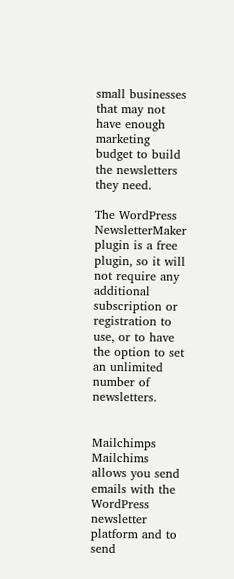small businesses that may not have enough marketing budget to build the newsletters they need.

The WordPress NewsletterMaker plugin is a free plugin, so it will not require any additional subscription or registration to use, or to have the option to set an unlimited number of newsletters.


Mailchimps Mailchims allows you send emails with the WordPress newsletter platform and to send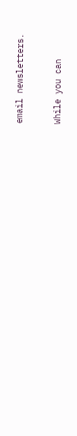email newsletters.

While you can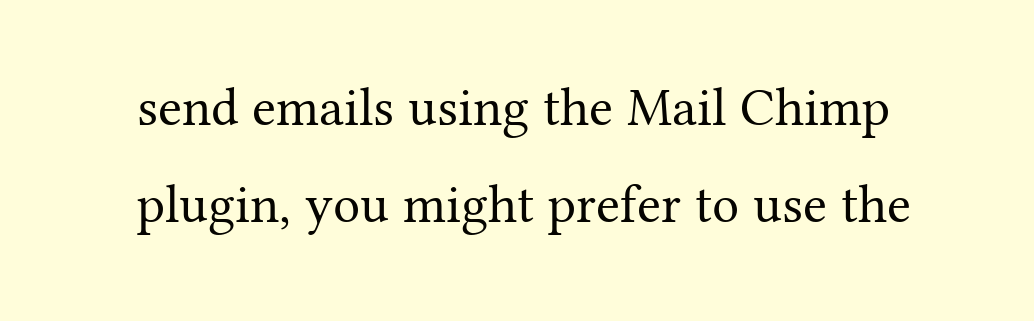send emails using the Mail Chimp plugin, you might prefer to use the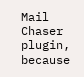Mail Chaser plugin, because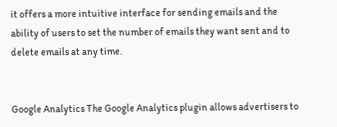it offers a more intuitive interface for sending emails and the ability of users to set the number of emails they want sent and to delete emails at any time.


Google Analytics The Google Analytics plugin allows advertisers to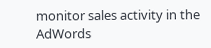monitor sales activity in the AdWords